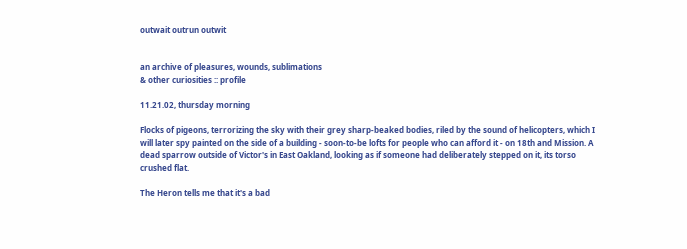outwait outrun outwit


an archive of pleasures, wounds, sublimations
& other curiosities :: profile

11.21.02, thursday morning

Flocks of pigeons, terrorizing the sky with their grey sharp-beaked bodies, riled by the sound of helicopters, which I will later spy painted on the side of a building - soon-to-be lofts for people who can afford it - on 18th and Mission. A dead sparrow outside of Victor's in East Oakland, looking as if someone had deliberately stepped on it, its torso crushed flat.

The Heron tells me that it's a bad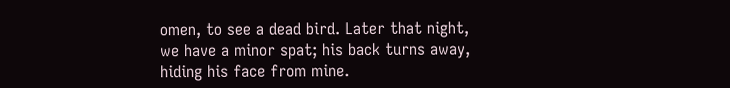omen, to see a dead bird. Later that night, we have a minor spat; his back turns away, hiding his face from mine.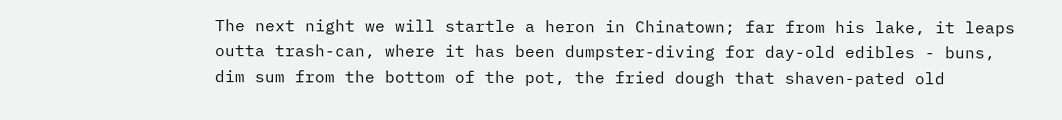The next night we will startle a heron in Chinatown; far from his lake, it leaps outta trash-can, where it has been dumpster-diving for day-old edibles - buns, dim sum from the bottom of the pot, the fried dough that shaven-pated old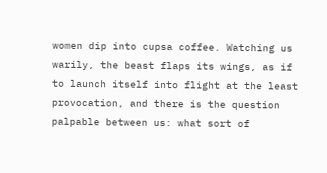women dip into cupsa coffee. Watching us warily, the beast flaps its wings, as if to launch itself into flight at the least provocation, and there is the question palpable between us: what sort of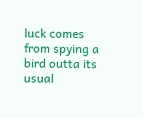luck comes from spying a bird outta its usual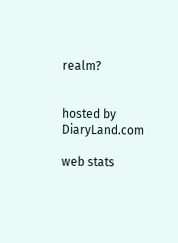realm?


hosted by DiaryLand.com

web stats